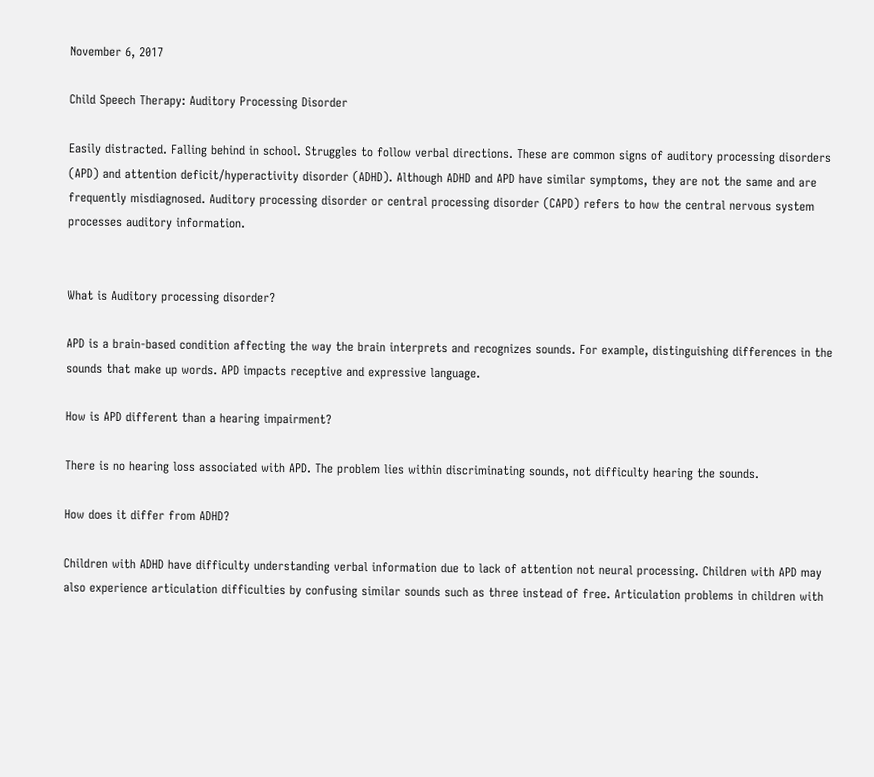November 6, 2017

Child Speech Therapy: Auditory Processing Disorder

Easily distracted. Falling behind in school. Struggles to follow verbal directions. These are common signs of auditory processing disorders (APD) and attention deficit/hyperactivity disorder (ADHD). Although ADHD and APD have similar symptoms, they are not the same and are frequently misdiagnosed. Auditory processing disorder or central processing disorder (CAPD) refers to how the central nervous system processes auditory information.


What is Auditory processing disorder?

APD is a brain-based condition affecting the way the brain interprets and recognizes sounds. For example, distinguishing differences in the sounds that make up words. APD impacts receptive and expressive language.

How is APD different than a hearing impairment?

There is no hearing loss associated with APD. The problem lies within discriminating sounds, not difficulty hearing the sounds.

How does it differ from ADHD?

Children with ADHD have difficulty understanding verbal information due to lack of attention not neural processing. Children with APD may also experience articulation difficulties by confusing similar sounds such as three instead of free. Articulation problems in children with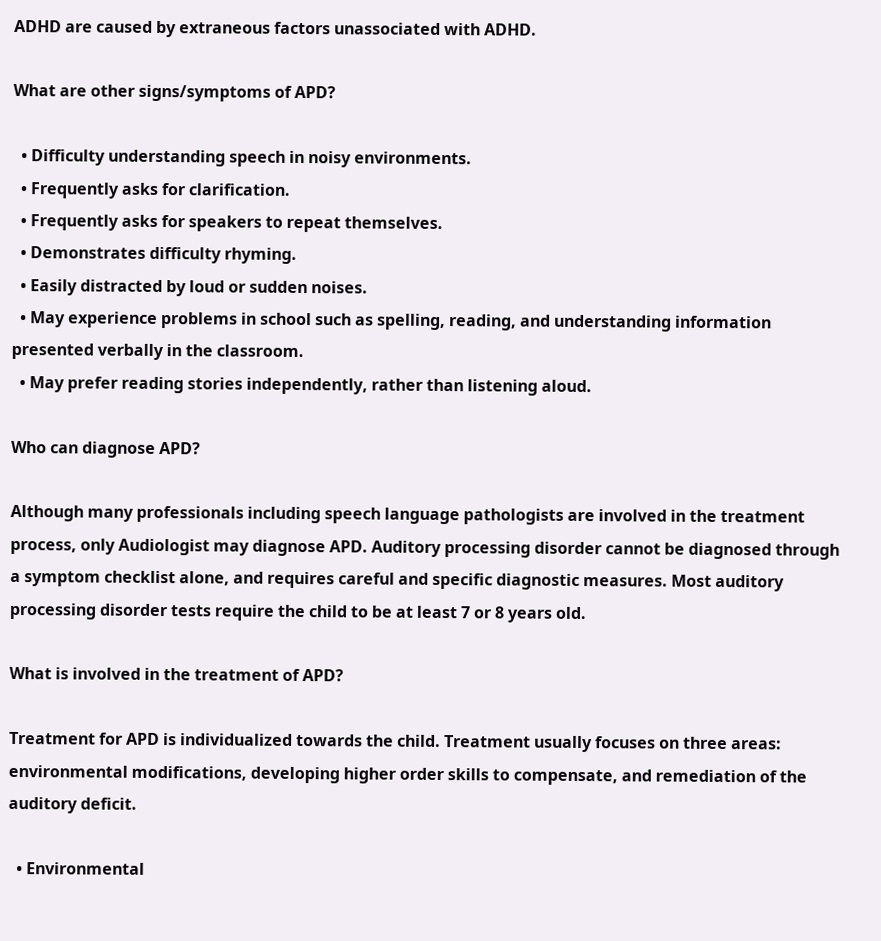ADHD are caused by extraneous factors unassociated with ADHD.

What are other signs/symptoms of APD?

  • Difficulty understanding speech in noisy environments.
  • Frequently asks for clarification.
  • Frequently asks for speakers to repeat themselves.
  • Demonstrates difficulty rhyming.
  • Easily distracted by loud or sudden noises.
  • May experience problems in school such as spelling, reading, and understanding information presented verbally in the classroom.
  • May prefer reading stories independently, rather than listening aloud.

Who can diagnose APD?

Although many professionals including speech language pathologists are involved in the treatment process, only Audiologist may diagnose APD. Auditory processing disorder cannot be diagnosed through a symptom checklist alone, and requires careful and specific diagnostic measures. Most auditory processing disorder tests require the child to be at least 7 or 8 years old.

What is involved in the treatment of APD?

Treatment for APD is individualized towards the child. Treatment usually focuses on three areas: environmental modifications, developing higher order skills to compensate, and remediation of the auditory deficit.

  • Environmental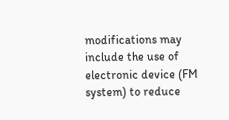modifications may include the use of electronic device (FM system) to reduce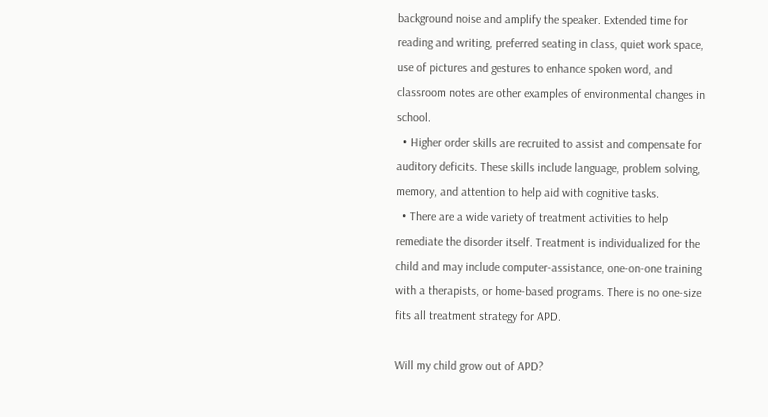background noise and amplify the speaker. Extended time for reading and writing, preferred seating in class, quiet work space, use of pictures and gestures to enhance spoken word, and classroom notes are other examples of environmental changes in school.
  • Higher order skills are recruited to assist and compensate for auditory deficits. These skills include language, problem solving, memory, and attention to help aid with cognitive tasks.
  • There are a wide variety of treatment activities to help remediate the disorder itself. Treatment is individualized for the child and may include computer-assistance, one-on-one training with a therapists, or home-based programs. There is no one-size fits all treatment strategy for APD.

Will my child grow out of APD?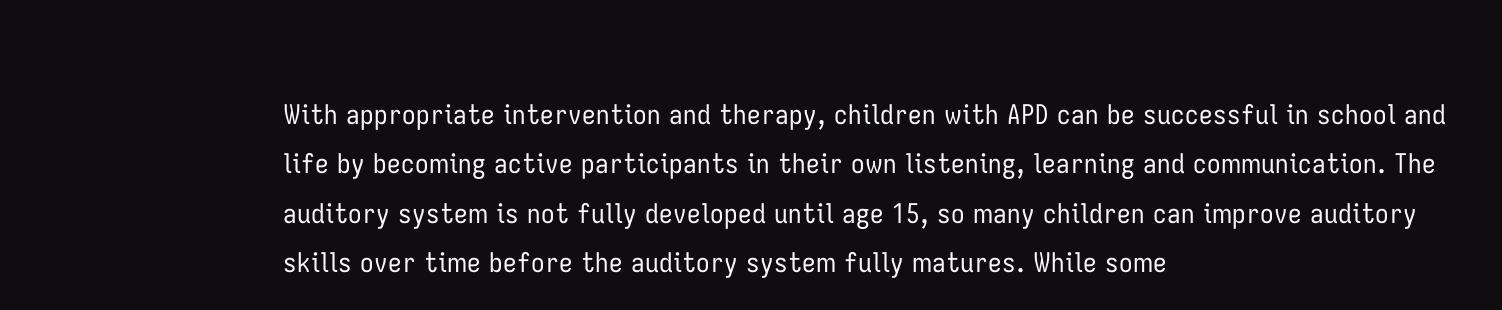With appropriate intervention and therapy, children with APD can be successful in school and life by becoming active participants in their own listening, learning and communication. The auditory system is not fully developed until age 15, so many children can improve auditory skills over time before the auditory system fully matures. While some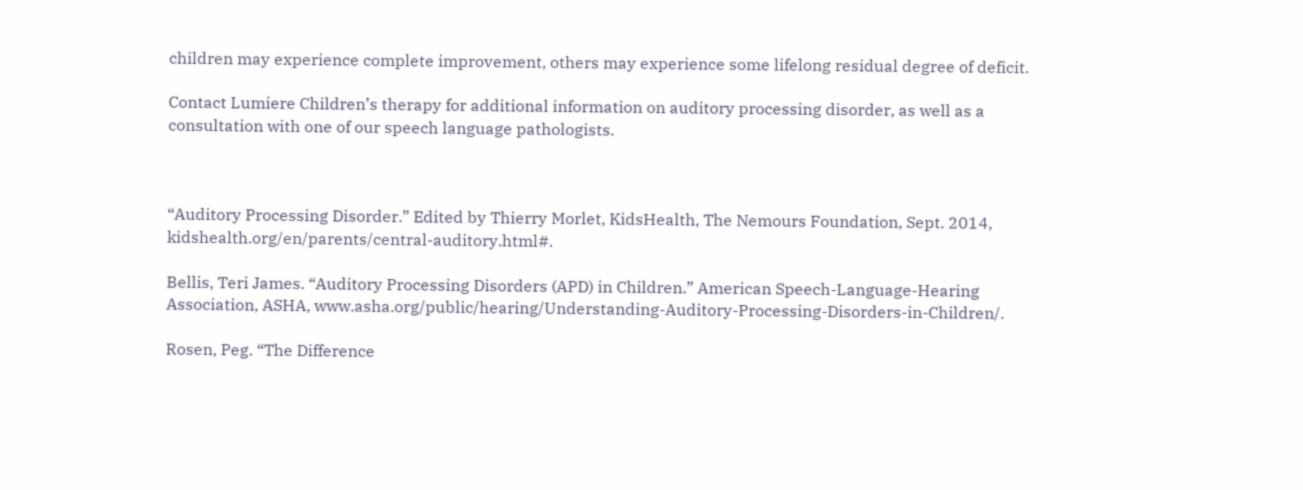children may experience complete improvement, others may experience some lifelong residual degree of deficit.

Contact Lumiere Children’s therapy for additional information on auditory processing disorder, as well as a consultation with one of our speech language pathologists.



“Auditory Processing Disorder.” Edited by Thierry Morlet, KidsHealth, The Nemours Foundation, Sept. 2014, kidshealth.org/en/parents/central-auditory.html#.

Bellis, Teri James. “Auditory Processing Disorders (APD) in Children.” American Speech-Language-Hearing Association, ASHA, www.asha.org/public/hearing/Understanding-Auditory-Processing-Disorders-in-Children/.

Rosen, Peg. “The Difference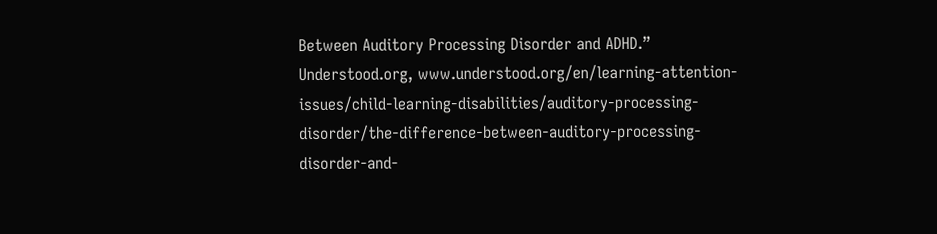Between Auditory Processing Disorder and ADHD.” Understood.org, www.understood.org/en/learning-attention-issues/child-learning-disabilities/auditory-processing-disorder/the-difference-between-auditory-processing-disorder-and-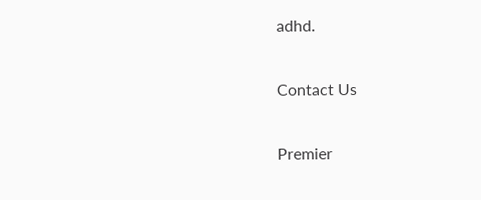adhd.

Contact Us

Premier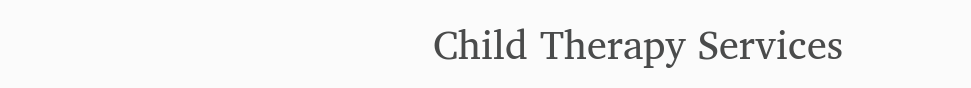Child Therapy Services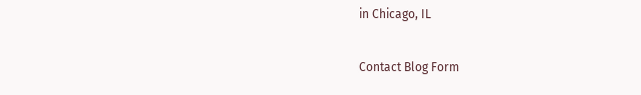in Chicago, IL

Contact Blog Form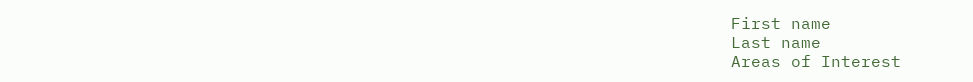First name
Last name
Areas of Interest